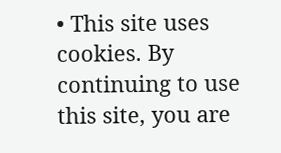• This site uses cookies. By continuing to use this site, you are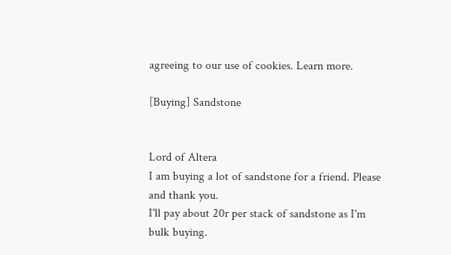agreeing to our use of cookies. Learn more.

[Buying] Sandstone


Lord of Altera
I am buying a lot of sandstone for a friend. Please and thank you.
I'll pay about 20r per stack of sandstone as I'm bulk buying.